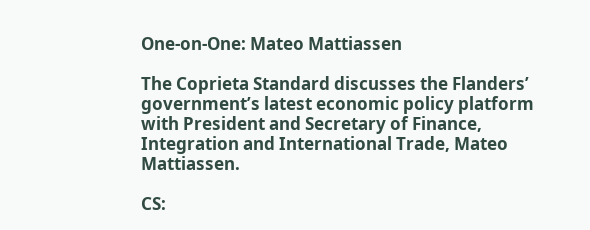One-on-One: Mateo Mattiassen

The Coprieta Standard discusses the Flanders’ government’s latest economic policy platform with President and Secretary of Finance, Integration and International Trade, Mateo Mattiassen.

CS: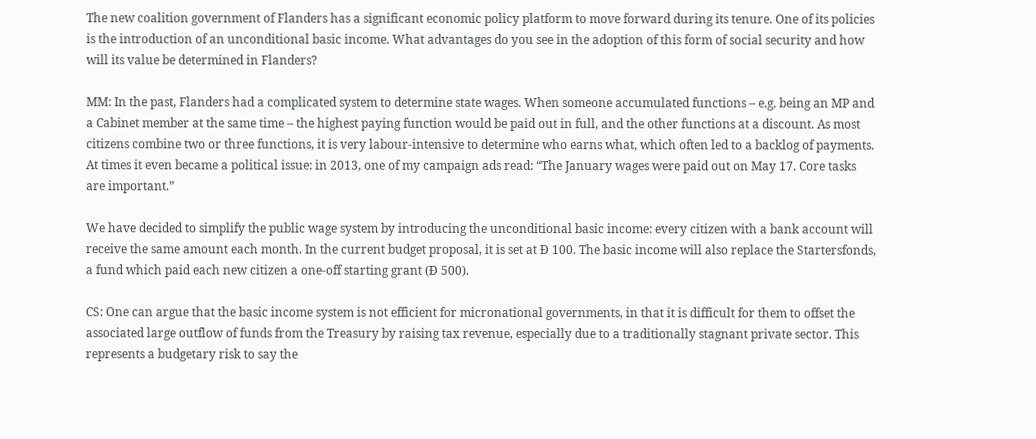The new coalition government of Flanders has a significant economic policy platform to move forward during its tenure. One of its policies is the introduction of an unconditional basic income. What advantages do you see in the adoption of this form of social security and how will its value be determined in Flanders?

MM: In the past, Flanders had a complicated system to determine state wages. When someone accumulated functions – e.g. being an MP and a Cabinet member at the same time – the highest paying function would be paid out in full, and the other functions at a discount. As most citizens combine two or three functions, it is very labour-intensive to determine who earns what, which often led to a backlog of payments. At times it even became a political issue: in 2013, one of my campaign ads read: “The January wages were paid out on May 17. Core tasks are important.”

We have decided to simplify the public wage system by introducing the unconditional basic income: every citizen with a bank account will receive the same amount each month. In the current budget proposal, it is set at Đ 100. The basic income will also replace the Startersfonds, a fund which paid each new citizen a one-off starting grant (Đ 500).

CS: One can argue that the basic income system is not efficient for micronational governments, in that it is difficult for them to offset the associated large outflow of funds from the Treasury by raising tax revenue, especially due to a traditionally stagnant private sector. This represents a budgetary risk to say the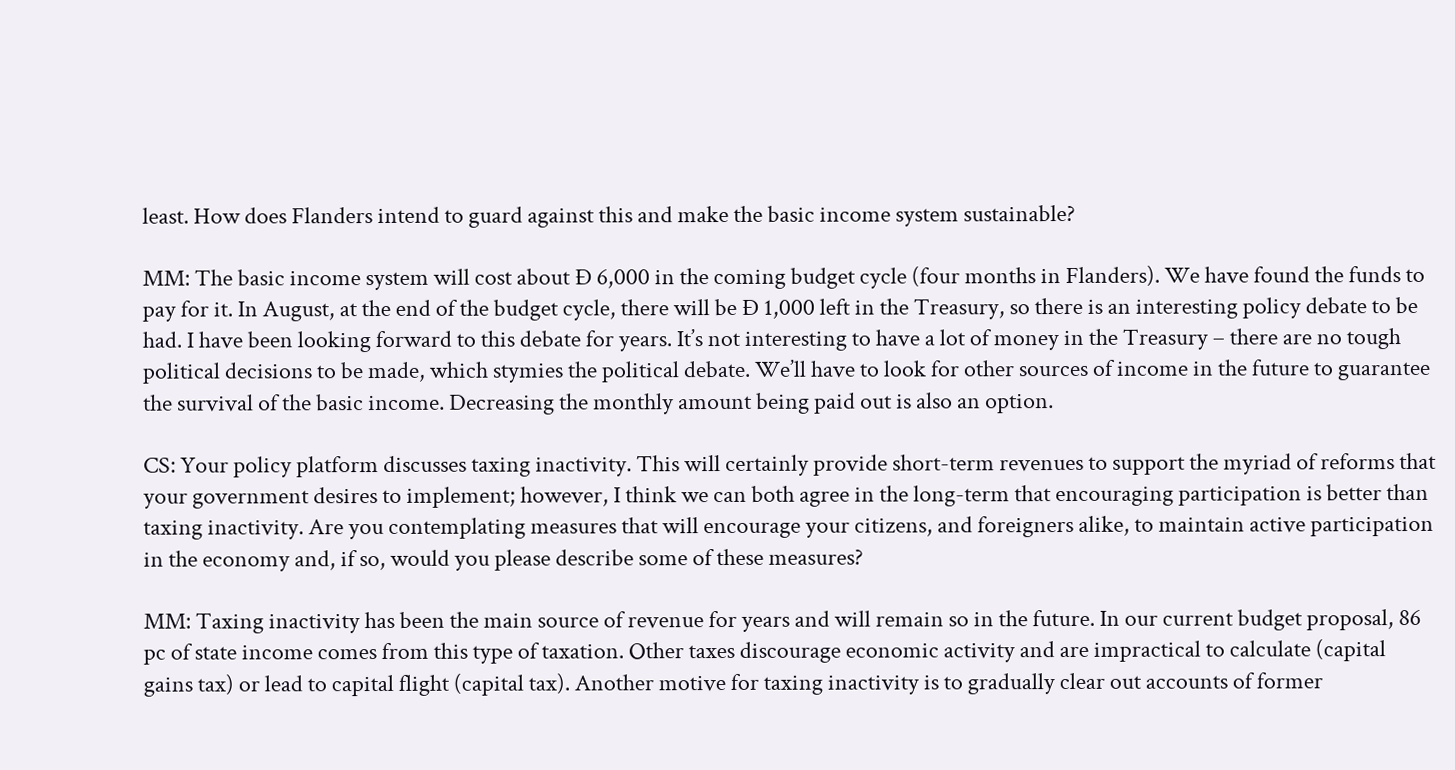least. How does Flanders intend to guard against this and make the basic income system sustainable?

MM: The basic income system will cost about Đ 6,000 in the coming budget cycle (four months in Flanders). We have found the funds to pay for it. In August, at the end of the budget cycle, there will be Đ 1,000 left in the Treasury, so there is an interesting policy debate to be had. I have been looking forward to this debate for years. It’s not interesting to have a lot of money in the Treasury – there are no tough political decisions to be made, which stymies the political debate. We’ll have to look for other sources of income in the future to guarantee the survival of the basic income. Decreasing the monthly amount being paid out is also an option.

CS: Your policy platform discusses taxing inactivity. This will certainly provide short-term revenues to support the myriad of reforms that your government desires to implement; however, I think we can both agree in the long-term that encouraging participation is better than taxing inactivity. Are you contemplating measures that will encourage your citizens, and foreigners alike, to maintain active participation in the economy and, if so, would you please describe some of these measures?

MM: Taxing inactivity has been the main source of revenue for years and will remain so in the future. In our current budget proposal, 86 pc of state income comes from this type of taxation. Other taxes discourage economic activity and are impractical to calculate (capital gains tax) or lead to capital flight (capital tax). Another motive for taxing inactivity is to gradually clear out accounts of former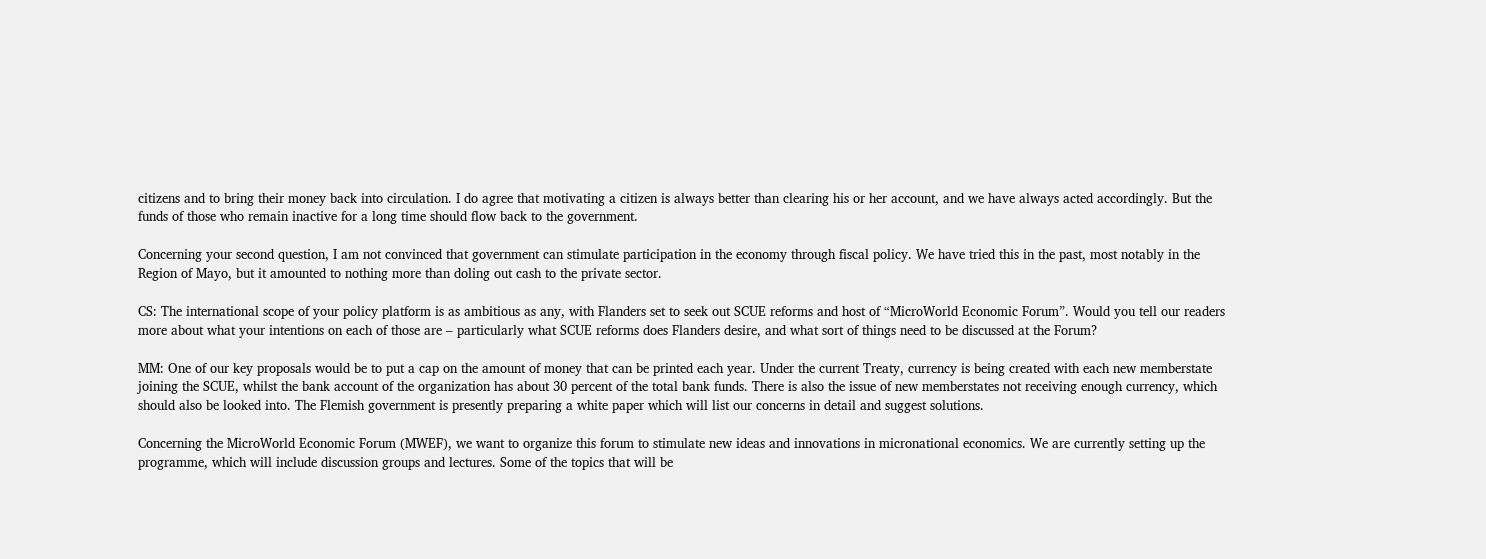citizens and to bring their money back into circulation. I do agree that motivating a citizen is always better than clearing his or her account, and we have always acted accordingly. But the funds of those who remain inactive for a long time should flow back to the government.

Concerning your second question, I am not convinced that government can stimulate participation in the economy through fiscal policy. We have tried this in the past, most notably in the Region of Mayo, but it amounted to nothing more than doling out cash to the private sector.

CS: The international scope of your policy platform is as ambitious as any, with Flanders set to seek out SCUE reforms and host of “MicroWorld Economic Forum”. Would you tell our readers more about what your intentions on each of those are – particularly what SCUE reforms does Flanders desire, and what sort of things need to be discussed at the Forum?

MM: One of our key proposals would be to put a cap on the amount of money that can be printed each year. Under the current Treaty, currency is being created with each new memberstate joining the SCUE, whilst the bank account of the organization has about 30 percent of the total bank funds. There is also the issue of new memberstates not receiving enough currency, which should also be looked into. The Flemish government is presently preparing a white paper which will list our concerns in detail and suggest solutions.

Concerning the MicroWorld Economic Forum (MWEF), we want to organize this forum to stimulate new ideas and innovations in micronational economics. We are currently setting up the programme, which will include discussion groups and lectures. Some of the topics that will be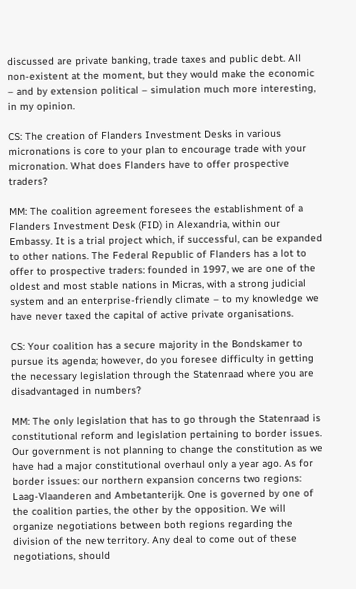discussed are private banking, trade taxes and public debt. All non-existent at the moment, but they would make the economic – and by extension political – simulation much more interesting, in my opinion.

CS: The creation of Flanders Investment Desks in various micronations is core to your plan to encourage trade with your micronation. What does Flanders have to offer prospective traders?

MM: The coalition agreement foresees the establishment of a Flanders Investment Desk (FID) in Alexandria, within our Embassy. It is a trial project which, if successful, can be expanded to other nations. The Federal Republic of Flanders has a lot to offer to prospective traders: founded in 1997, we are one of the oldest and most stable nations in Micras, with a strong judicial system and an enterprise-friendly climate – to my knowledge we have never taxed the capital of active private organisations.

CS: Your coalition has a secure majority in the Bondskamer to pursue its agenda; however, do you foresee difficulty in getting the necessary legislation through the Statenraad where you are disadvantaged in numbers?

MM: The only legislation that has to go through the Statenraad is constitutional reform and legislation pertaining to border issues. Our government is not planning to change the constitution as we have had a major constitutional overhaul only a year ago. As for border issues: our northern expansion concerns two regions: Laag-Vlaanderen and Ambetanterijk. One is governed by one of the coalition parties, the other by the opposition. We will organize negotiations between both regions regarding the division of the new territory. Any deal to come out of these negotiations, should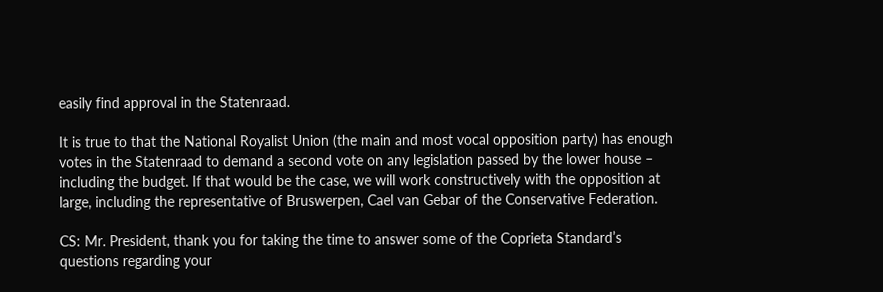easily find approval in the Statenraad.

It is true to that the National Royalist Union (the main and most vocal opposition party) has enough votes in the Statenraad to demand a second vote on any legislation passed by the lower house – including the budget. If that would be the case, we will work constructively with the opposition at large, including the representative of Bruswerpen, Cael van Gebar of the Conservative Federation.

CS: Mr. President, thank you for taking the time to answer some of the Coprieta Standard’s questions regarding your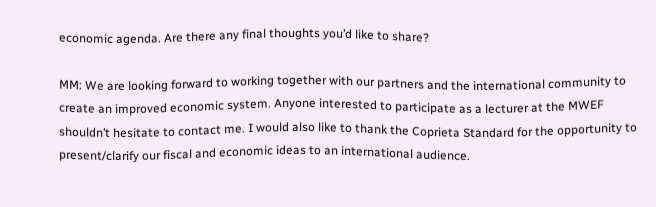economic agenda. Are there any final thoughts you’d like to share?

MM: We are looking forward to working together with our partners and the international community to create an improved economic system. Anyone interested to participate as a lecturer at the MWEF shouldn’t hesitate to contact me. I would also like to thank the Coprieta Standard for the opportunity to present/clarify our fiscal and economic ideas to an international audience.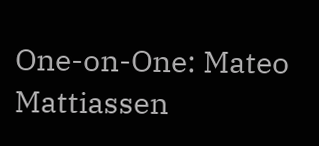One-on-One: Mateo Mattiassen